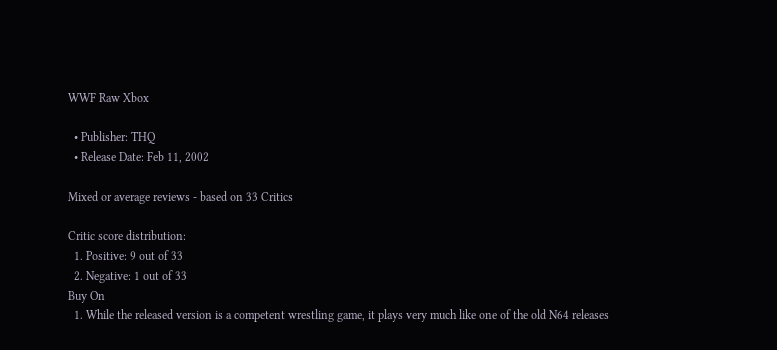WWF Raw Xbox

  • Publisher: THQ
  • Release Date: Feb 11, 2002

Mixed or average reviews - based on 33 Critics

Critic score distribution:
  1. Positive: 9 out of 33
  2. Negative: 1 out of 33
Buy On
  1. While the released version is a competent wrestling game, it plays very much like one of the old N64 releases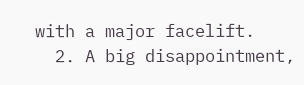with a major facelift.
  2. A big disappointment,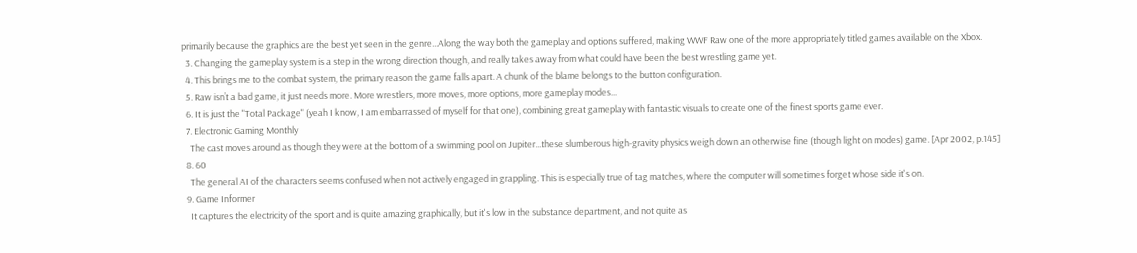primarily because the graphics are the best yet seen in the genre...Along the way both the gameplay and options suffered, making WWF Raw one of the more appropriately titled games available on the Xbox.
  3. Changing the gameplay system is a step in the wrong direction though, and really takes away from what could have been the best wrestling game yet.
  4. This brings me to the combat system, the primary reason the game falls apart. A chunk of the blame belongs to the button configuration.
  5. Raw isn’t a bad game, it just needs more. More wrestlers, more moves, more options, more gameplay modes...
  6. It is just the "Total Package" (yeah I know, I am embarrassed of myself for that one), combining great gameplay with fantastic visuals to create one of the finest sports game ever.
  7. Electronic Gaming Monthly
    The cast moves around as though they were at the bottom of a swimming pool on Jupiter...these slumberous high-gravity physics weigh down an otherwise fine (though light on modes) game. [Apr 2002, p.145]
  8. 60
    The general AI of the characters seems confused when not actively engaged in grappling. This is especially true of tag matches, where the computer will sometimes forget whose side it's on.
  9. Game Informer
    It captures the electricity of the sport and is quite amazing graphically, but it's low in the substance department, and not quite as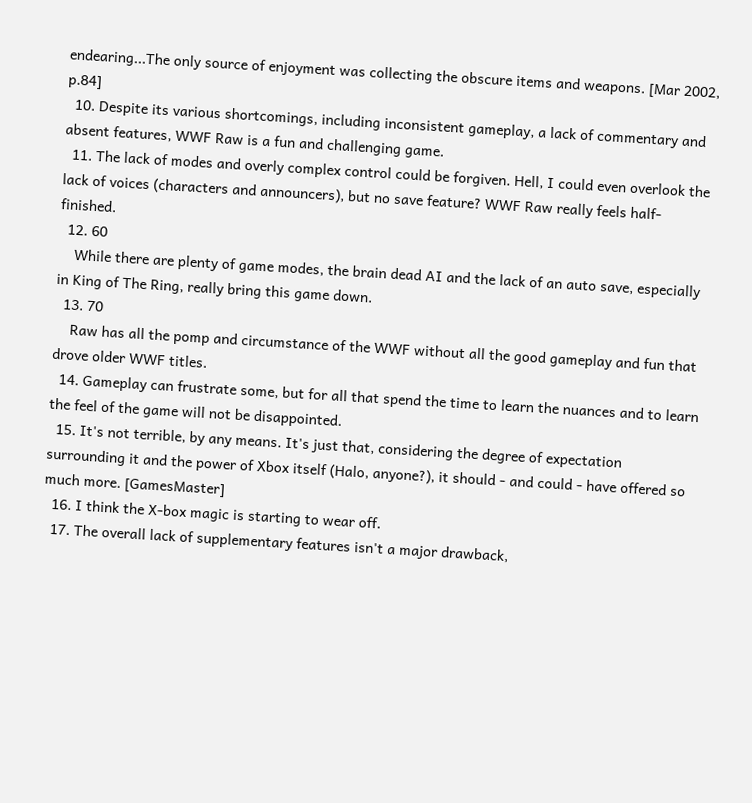endearing...The only source of enjoyment was collecting the obscure items and weapons. [Mar 2002, p.84]
  10. Despite its various shortcomings, including inconsistent gameplay, a lack of commentary and absent features, WWF Raw is a fun and challenging game.
  11. The lack of modes and overly complex control could be forgiven. Hell, I could even overlook the lack of voices (characters and announcers), but no save feature? WWF Raw really feels half-finished.
  12. 60
    While there are plenty of game modes, the brain dead AI and the lack of an auto save, especially in King of The Ring, really bring this game down.
  13. 70
    Raw has all the pomp and circumstance of the WWF without all the good gameplay and fun that drove older WWF titles.
  14. Gameplay can frustrate some, but for all that spend the time to learn the nuances and to learn the feel of the game will not be disappointed.
  15. It's not terrible, by any means. It's just that, considering the degree of expectation surrounding it and the power of Xbox itself (Halo, anyone?), it should - and could - have offered so much more. [GamesMaster]
  16. I think the X-box magic is starting to wear off.
  17. The overall lack of supplementary features isn't a major drawback,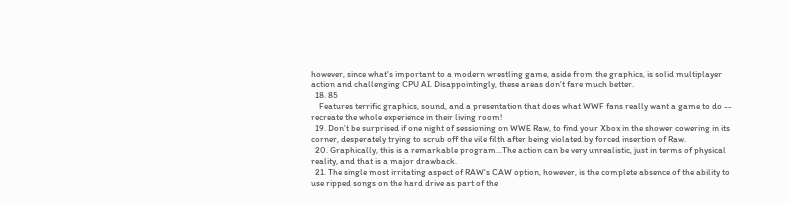however, since what's important to a modern wrestling game, aside from the graphics, is solid multiplayer action and challenging CPU AI. Disappointingly, these areas don't fare much better.
  18. 85
    Features terrific graphics, sound, and a presentation that does what WWF fans really want a game to do -- recreate the whole experience in their living room!
  19. Don’t be surprised if one night of sessioning on WWE Raw, to find your Xbox in the shower cowering in its corner, desperately trying to scrub off the vile filth after being violated by forced insertion of Raw.
  20. Graphically, this is a remarkable program...The action can be very unrealistic, just in terms of physical reality, and that is a major drawback.
  21. The single most irritating aspect of RAW's CAW option, however, is the complete absence of the ability to use ripped songs on the hard drive as part of the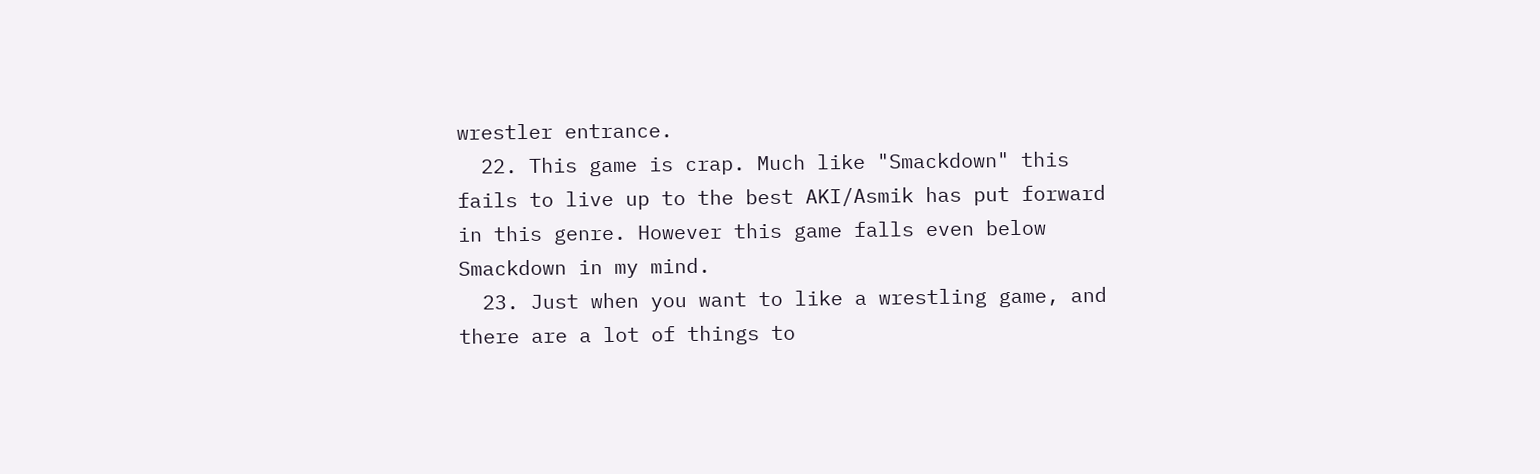wrestler entrance.
  22. This game is crap. Much like "Smackdown" this fails to live up to the best AKI/Asmik has put forward in this genre. However this game falls even below Smackdown in my mind.
  23. Just when you want to like a wrestling game, and there are a lot of things to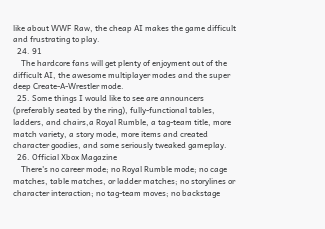like about WWF Raw, the cheap AI makes the game difficult and frustrating to play.
  24. 91
    The hardcore fans will get plenty of enjoyment out of the difficult AI, the awesome multiplayer modes and the super deep Create-A-Wrestler mode.
  25. Some things I would like to see are announcers (preferably seated by the ring), fully-functional tables, ladders, and chairs,a Royal Rumble, a tag-team title, more match variety, a story mode, more items and created character goodies, and some seriously tweaked gameplay.
  26. Official Xbox Magazine
    There's no career mode; no Royal Rumble mode; no cage matches, table matches, or ladder matches; no storylines or character interaction; no tag-team moves; no backstage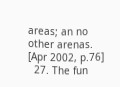areas; an no other arenas. [Apr 2002, p.76]
  27. The fun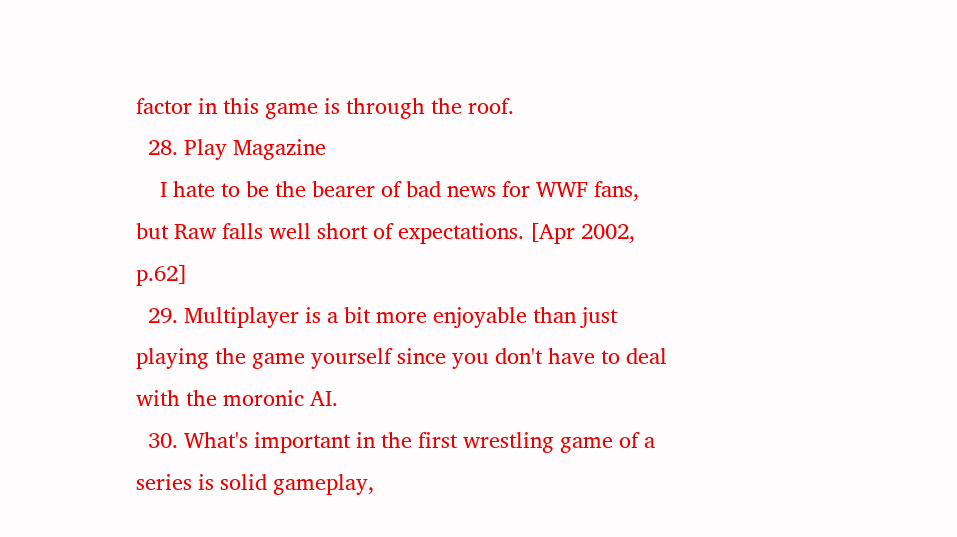factor in this game is through the roof.
  28. Play Magazine
    I hate to be the bearer of bad news for WWF fans, but Raw falls well short of expectations. [Apr 2002, p.62]
  29. Multiplayer is a bit more enjoyable than just playing the game yourself since you don't have to deal with the moronic AI.
  30. What's important in the first wrestling game of a series is solid gameplay,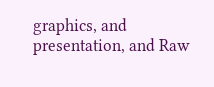graphics, and presentation, and Raw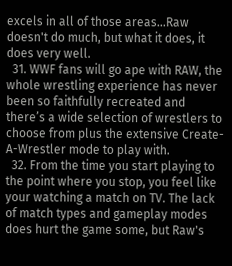excels in all of those areas...Raw doesn't do much, but what it does, it does very well.
  31. WWF fans will go ape with RAW, the whole wrestling experience has never been so faithfully recreated and there’s a wide selection of wrestlers to choose from plus the extensive Create-A-Wrestler mode to play with.
  32. From the time you start playing to the point where you stop, you feel like your watching a match on TV. The lack of match types and gameplay modes does hurt the game some, but Raw's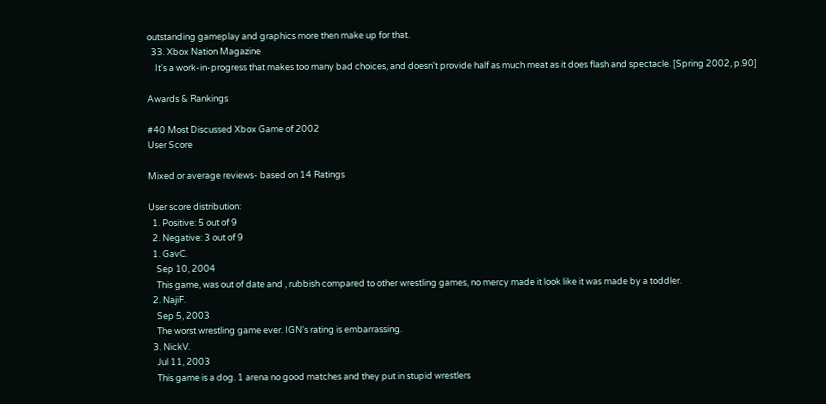outstanding gameplay and graphics more then make up for that.
  33. Xbox Nation Magazine
    It's a work-in-progress that makes too many bad choices, and doesn't provide half as much meat as it does flash and spectacle. [Spring 2002, p.90]

Awards & Rankings

#40 Most Discussed Xbox Game of 2002
User Score

Mixed or average reviews- based on 14 Ratings

User score distribution:
  1. Positive: 5 out of 9
  2. Negative: 3 out of 9
  1. GavC.
    Sep 10, 2004
    This game, was out of date and , rubbish compared to other wrestling games, no mercy made it look like it was made by a toddler.
  2. NajiF.
    Sep 5, 2003
    The worst wrestling game ever. IGN's rating is embarrassing.
  3. NickV.
    Jul 11, 2003
    This game is a dog. 1 arena no good matches and they put in stupid wrestlers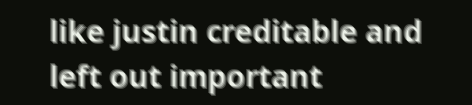like justin creditable and left out important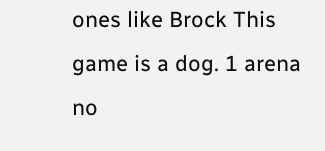ones like Brock This game is a dog. 1 arena no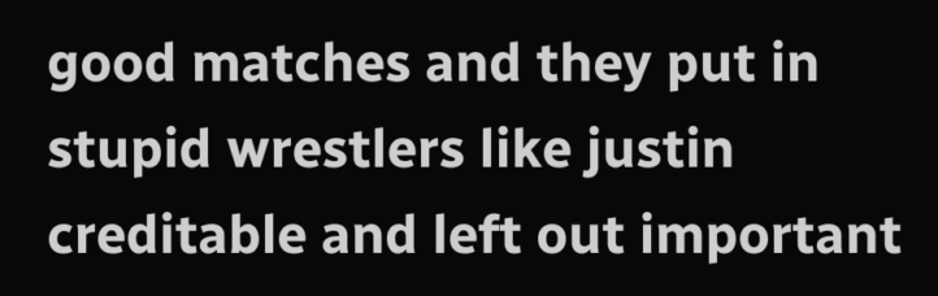good matches and they put in stupid wrestlers like justin creditable and left out important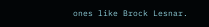ones like Brock Lesnar.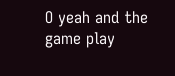O yeah and the game play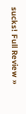sucks! Full Review »